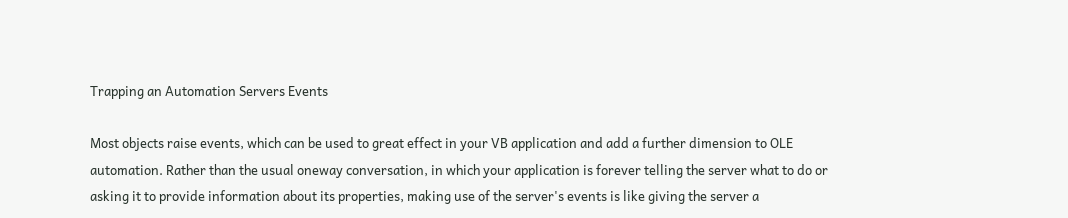Trapping an Automation Servers Events

Most objects raise events, which can be used to great effect in your VB application and add a further dimension to OLE automation. Rather than the usual oneway conversation, in which your application is forever telling the server what to do or asking it to provide information about its properties, making use of the server's events is like giving the server a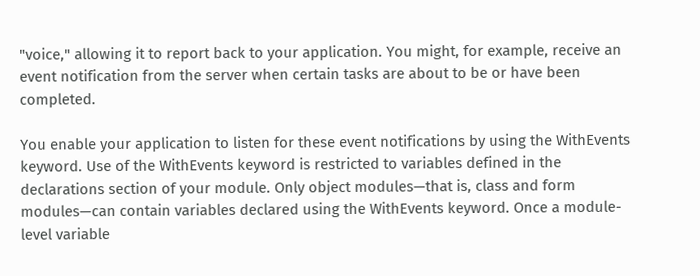"voice," allowing it to report back to your application. You might, for example, receive an event notification from the server when certain tasks are about to be or have been completed.

You enable your application to listen for these event notifications by using the WithEvents keyword. Use of the WithEvents keyword is restricted to variables defined in the declarations section of your module. Only object modules—that is, class and form modules—can contain variables declared using the WithEvents keyword. Once a module-level variable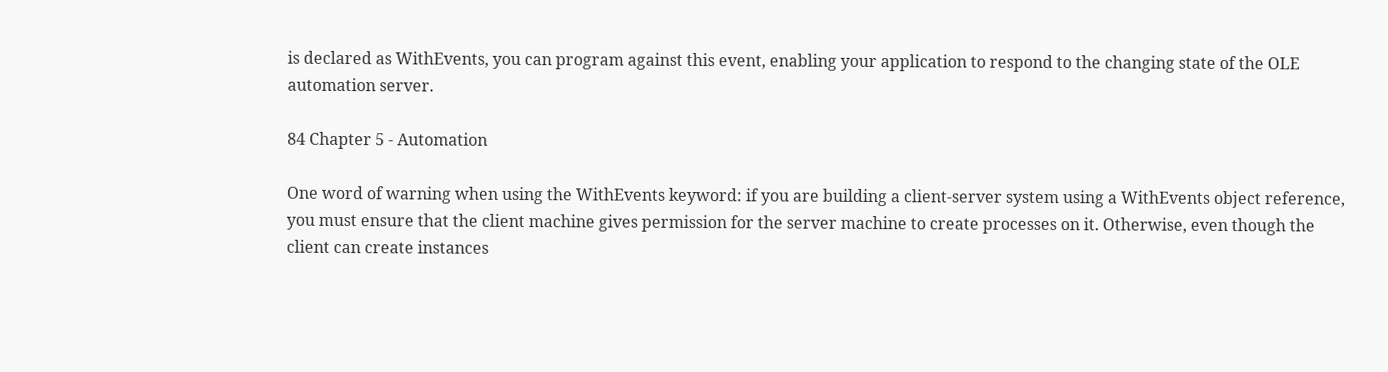is declared as WithEvents, you can program against this event, enabling your application to respond to the changing state of the OLE automation server.

84 Chapter 5 - Automation

One word of warning when using the WithEvents keyword: if you are building a client-server system using a WithEvents object reference, you must ensure that the client machine gives permission for the server machine to create processes on it. Otherwise, even though the client can create instances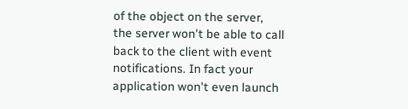of the object on the server, the server won't be able to call back to the client with event notifications. In fact your application won't even launch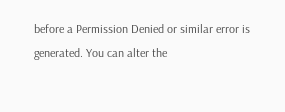before a Permission Denied or similar error is generated. You can alter the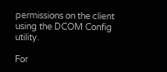permissions on the client using the DCOM Config utility.

For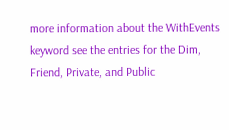more information about the WithEvents keyword see the entries for the Dim, Friend, Private, and Public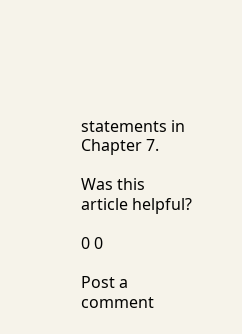statements in Chapter 7.

Was this article helpful?

0 0

Post a comment